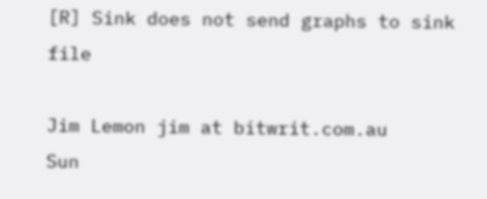[R] Sink does not send graphs to sink file

Jim Lemon jim at bitwrit.com.au
Sun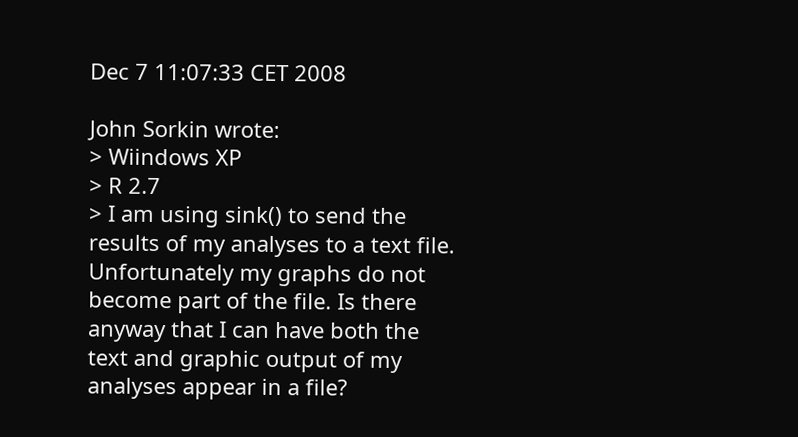Dec 7 11:07:33 CET 2008

John Sorkin wrote:
> Wiindows XP
> R 2.7
> I am using sink() to send the results of my analyses to a text file. Unfortunately my graphs do not become part of the file. Is there anyway that I can have both the text and graphic output of my analyses appear in a file?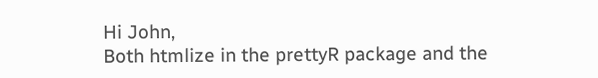Hi John,
Both htmlize in the prettyR package and the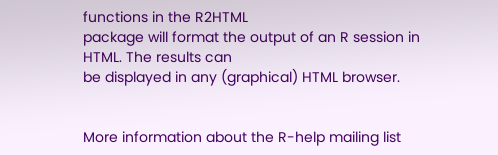functions in the R2HTML
package will format the output of an R session in HTML. The results can
be displayed in any (graphical) HTML browser.


More information about the R-help mailing list